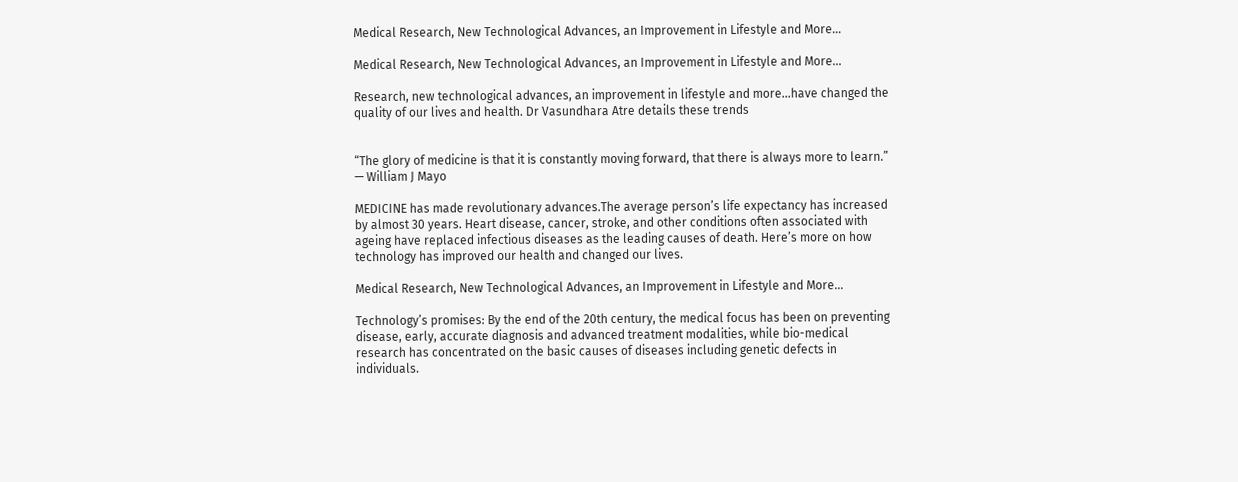Medical Research, New Technological Advances, an Improvement in Lifestyle and More…

Medical Research, New Technological Advances, an Improvement in Lifestyle and More...

Research, new technological advances, an improvement in lifestyle and more…have changed the quality of our lives and health. Dr Vasundhara Atre details these trends


“The glory of medicine is that it is constantly moving forward, that there is always more to learn.”
— William J Mayo

MEDICINE has made revolutionary advances.The average person’s life expectancy has increased by almost 30 years. Heart disease, cancer, stroke, and other conditions often associated with ageing have replaced infectious diseases as the leading causes of death. Here’s more on how technology has improved our health and changed our lives.

Medical Research, New Technological Advances, an Improvement in Lifestyle and More...

Technology’s promises: By the end of the 20th century, the medical focus has been on preventing disease, early, accurate diagnosis and advanced treatment modalities, while bio-medical research has concentrated on the basic causes of diseases including genetic defects in individuals.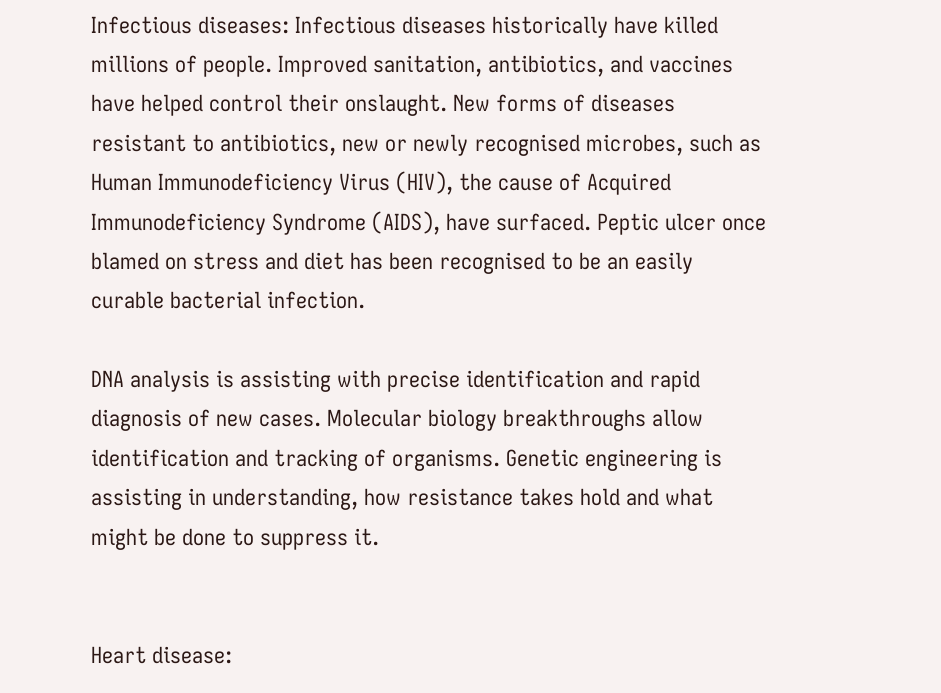Infectious diseases: Infectious diseases historically have killed millions of people. Improved sanitation, antibiotics, and vaccines have helped control their onslaught. New forms of diseases resistant to antibiotics, new or newly recognised microbes, such as Human Immunodeficiency Virus (HIV), the cause of Acquired Immunodeficiency Syndrome (AIDS), have surfaced. Peptic ulcer once blamed on stress and diet has been recognised to be an easily curable bacterial infection.

DNA analysis is assisting with precise identification and rapid diagnosis of new cases. Molecular biology breakthroughs allow identification and tracking of organisms. Genetic engineering is assisting in understanding, how resistance takes hold and what might be done to suppress it.


Heart disease: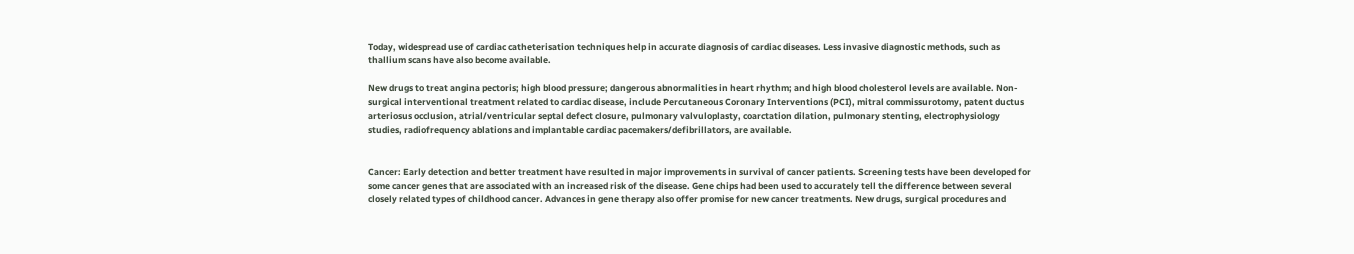Today, widespread use of cardiac catheterisation techniques help in accurate diagnosis of cardiac diseases. Less invasive diagnostic methods, such as thallium scans have also become available.

New drugs to treat angina pectoris; high blood pressure; dangerous abnormalities in heart rhythm; and high blood cholesterol levels are available. Non-surgical interventional treatment related to cardiac disease, include Percutaneous Coronary Interventions (PCI), mitral commissurotomy, patent ductus arteriosus occlusion, atrial/ventricular septal defect closure, pulmonary valvuloplasty, coarctation dilation, pulmonary stenting, electrophysiology studies, radiofrequency ablations and implantable cardiac pacemakers/defibrillators, are available.


Cancer: Early detection and better treatment have resulted in major improvements in survival of cancer patients. Screening tests have been developed for some cancer genes that are associated with an increased risk of the disease. Gene chips had been used to accurately tell the difference between several closely related types of childhood cancer. Advances in gene therapy also offer promise for new cancer treatments. New drugs, surgical procedures and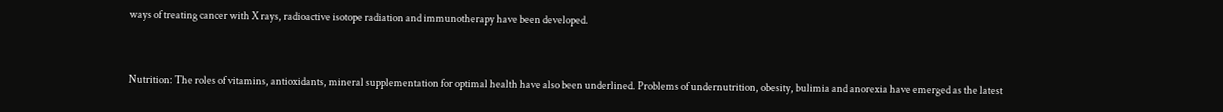ways of treating cancer with X rays, radioactive isotope radiation and immunotherapy have been developed.


Nutrition: The roles of vitamins, antioxidants, mineral supplementation for optimal health have also been underlined. Problems of undernutrition, obesity, bulimia and anorexia have emerged as the latest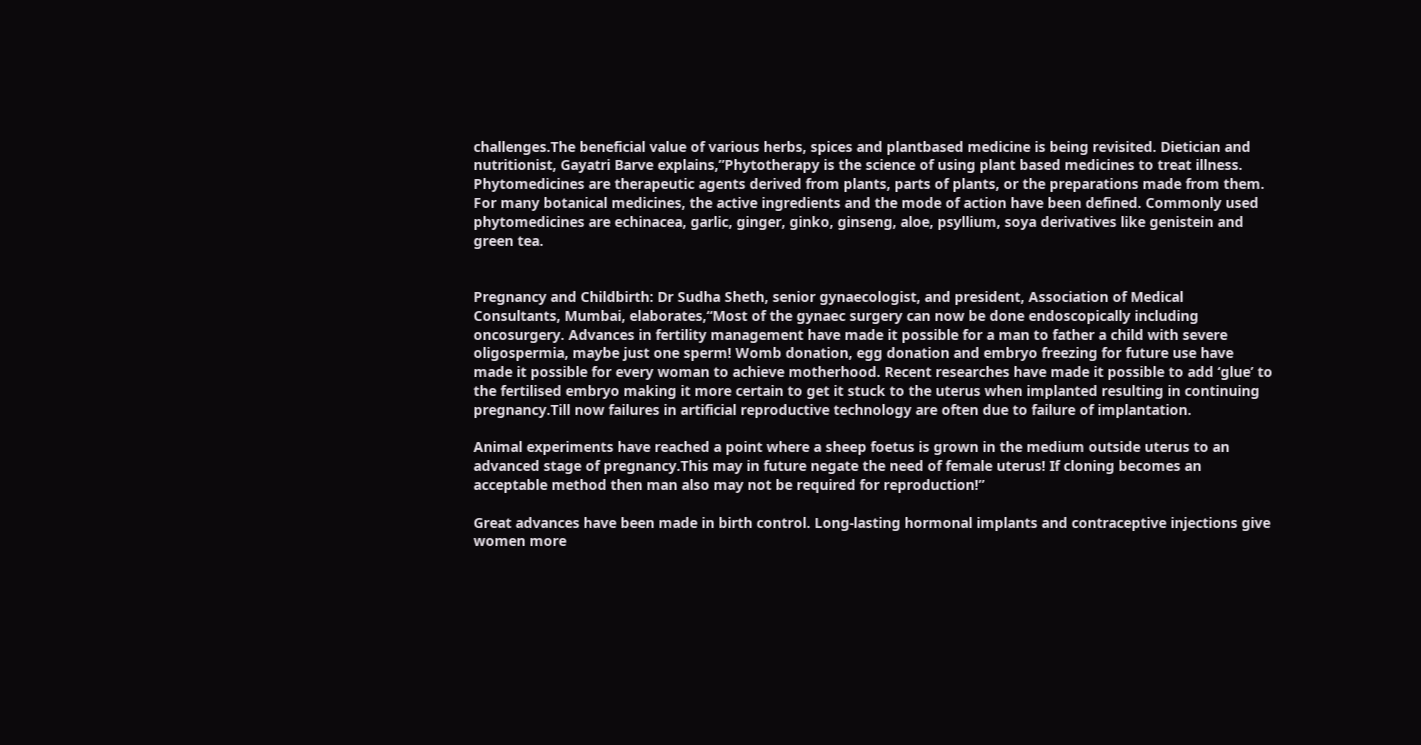challenges.The beneficial value of various herbs, spices and plantbased medicine is being revisited. Dietician and nutritionist, Gayatri Barve explains,”Phytotherapy is the science of using plant based medicines to treat illness. Phytomedicines are therapeutic agents derived from plants, parts of plants, or the preparations made from them. For many botanical medicines, the active ingredients and the mode of action have been defined. Commonly used phytomedicines are echinacea, garlic, ginger, ginko, ginseng, aloe, psyllium, soya derivatives like genistein and green tea.


Pregnancy and Childbirth: Dr Sudha Sheth, senior gynaecologist, and president, Association of Medical Consultants, Mumbai, elaborates,“Most of the gynaec surgery can now be done endoscopically including oncosurgery. Advances in fertility management have made it possible for a man to father a child with severe oligospermia, maybe just one sperm! Womb donation, egg donation and embryo freezing for future use have made it possible for every woman to achieve motherhood. Recent researches have made it possible to add ‘glue’ to the fertilised embryo making it more certain to get it stuck to the uterus when implanted resulting in continuing pregnancy.Till now failures in artificial reproductive technology are often due to failure of implantation.

Animal experiments have reached a point where a sheep foetus is grown in the medium outside uterus to an advanced stage of pregnancy.This may in future negate the need of female uterus! If cloning becomes an acceptable method then man also may not be required for reproduction!”

Great advances have been made in birth control. Long-lasting hormonal implants and contraceptive injections give women more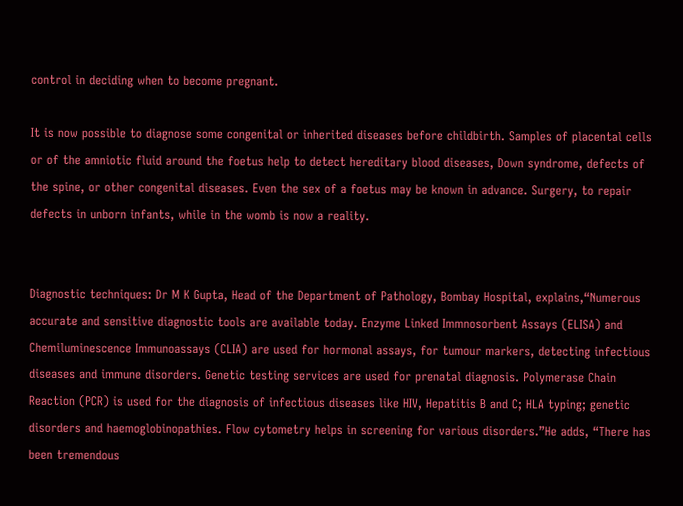control in deciding when to become pregnant.

It is now possible to diagnose some congenital or inherited diseases before childbirth. Samples of placental cells or of the amniotic fluid around the foetus help to detect hereditary blood diseases, Down syndrome, defects of the spine, or other congenital diseases. Even the sex of a foetus may be known in advance. Surgery, to repair defects in unborn infants, while in the womb is now a reality.


Diagnostic techniques: Dr M K Gupta, Head of the Department of Pathology, Bombay Hospital, explains,“Numerous accurate and sensitive diagnostic tools are available today. Enzyme Linked Immnosorbent Assays (ELISA) and Chemiluminescence Immunoassays (CLIA) are used for hormonal assays, for tumour markers, detecting infectious diseases and immune disorders. Genetic testing services are used for prenatal diagnosis. Polymerase Chain Reaction (PCR) is used for the diagnosis of infectious diseases like HIV, Hepatitis B and C; HLA typing; genetic disorders and haemoglobinopathies. Flow cytometry helps in screening for various disorders.”He adds, “There has been tremendous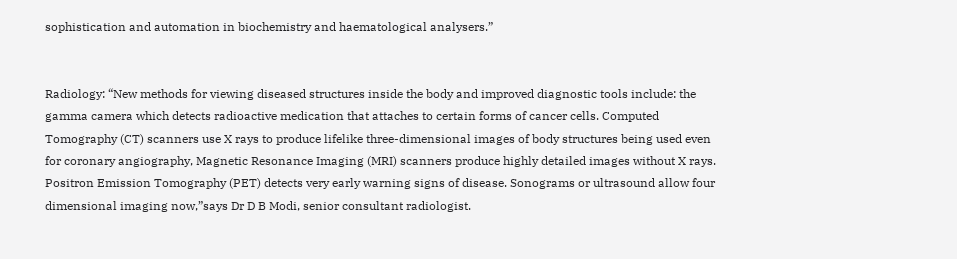sophistication and automation in biochemistry and haematological analysers.”


Radiology: “New methods for viewing diseased structures inside the body and improved diagnostic tools include: the gamma camera which detects radioactive medication that attaches to certain forms of cancer cells. Computed Tomography (CT) scanners use X rays to produce lifelike three-dimensional images of body structures being used even for coronary angiography, Magnetic Resonance Imaging (MRI) scanners produce highly detailed images without X rays. Positron Emission Tomography (PET) detects very early warning signs of disease. Sonograms or ultrasound allow four dimensional imaging now,”says Dr D B Modi, senior consultant radiologist.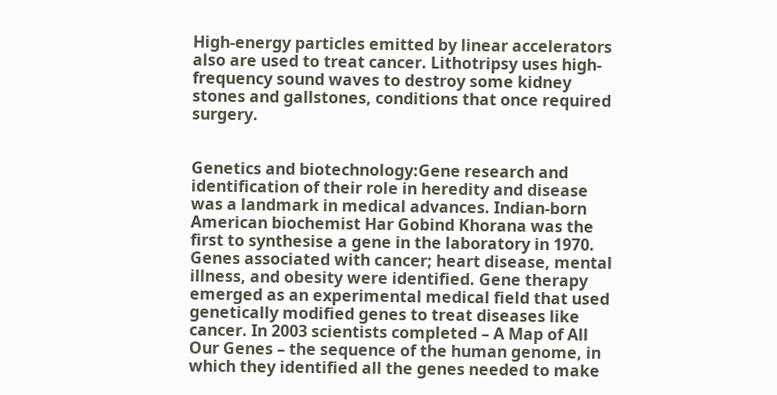High-energy particles emitted by linear accelerators also are used to treat cancer. Lithotripsy uses high-frequency sound waves to destroy some kidney stones and gallstones, conditions that once required surgery.


Genetics and biotechnology:Gene research and identification of their role in heredity and disease was a landmark in medical advances. Indian-born American biochemist Har Gobind Khorana was the first to synthesise a gene in the laboratory in 1970. Genes associated with cancer; heart disease, mental illness, and obesity were identified. Gene therapy emerged as an experimental medical field that used genetically modified genes to treat diseases like cancer. In 2003 scientists completed – A Map of All Our Genes – the sequence of the human genome, in which they identified all the genes needed to make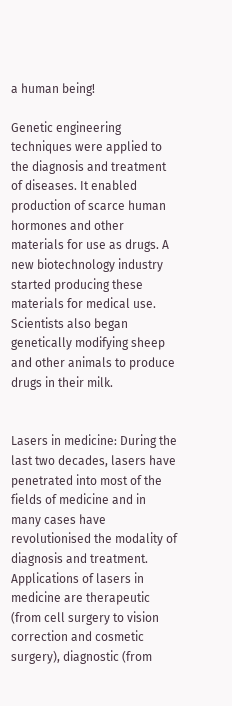a human being!

Genetic engineering techniques were applied to the diagnosis and treatment of diseases. It enabled production of scarce human hormones and other materials for use as drugs. A new biotechnology industry started producing these materials for medical use. Scientists also began genetically modifying sheep and other animals to produce drugs in their milk.


Lasers in medicine: During the last two decades, lasers have penetrated into most of the fields of medicine and in many cases have revolutionised the modality of diagnosis and treatment. Applications of lasers in medicine are therapeutic (from cell surgery to vision correction and cosmetic surgery), diagnostic (from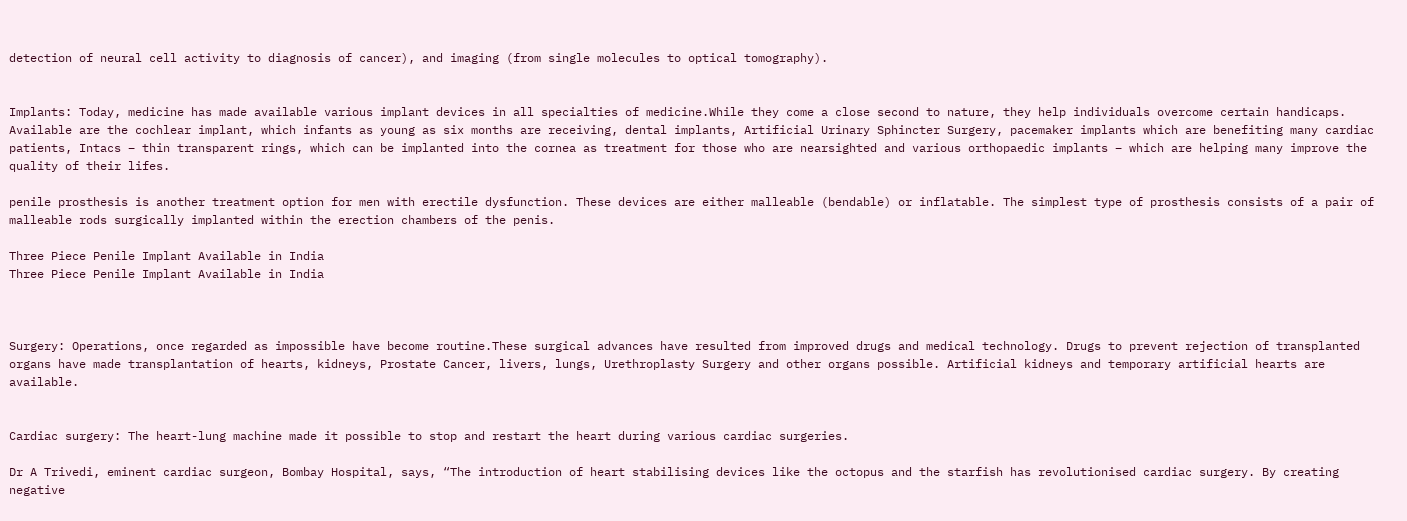detection of neural cell activity to diagnosis of cancer), and imaging (from single molecules to optical tomography).


Implants: Today, medicine has made available various implant devices in all specialties of medicine.While they come a close second to nature, they help individuals overcome certain handicaps. Available are the cochlear implant, which infants as young as six months are receiving, dental implants, Artificial Urinary Sphincter Surgery, pacemaker implants which are benefiting many cardiac patients, Intacs – thin transparent rings, which can be implanted into the cornea as treatment for those who are nearsighted and various orthopaedic implants – which are helping many improve the quality of their lifes.

penile prosthesis is another treatment option for men with erectile dysfunction. These devices are either malleable (bendable) or inflatable. The simplest type of prosthesis consists of a pair of malleable rods surgically implanted within the erection chambers of the penis.

Three Piece Penile Implant Available in India
Three Piece Penile Implant Available in India



Surgery: Operations, once regarded as impossible have become routine.These surgical advances have resulted from improved drugs and medical technology. Drugs to prevent rejection of transplanted organs have made transplantation of hearts, kidneys, Prostate Cancer, livers, lungs, Urethroplasty Surgery and other organs possible. Artificial kidneys and temporary artificial hearts are available.


Cardiac surgery: The heart-lung machine made it possible to stop and restart the heart during various cardiac surgeries.

Dr A Trivedi, eminent cardiac surgeon, Bombay Hospital, says, “The introduction of heart stabilising devices like the octopus and the starfish has revolutionised cardiac surgery. By creating negative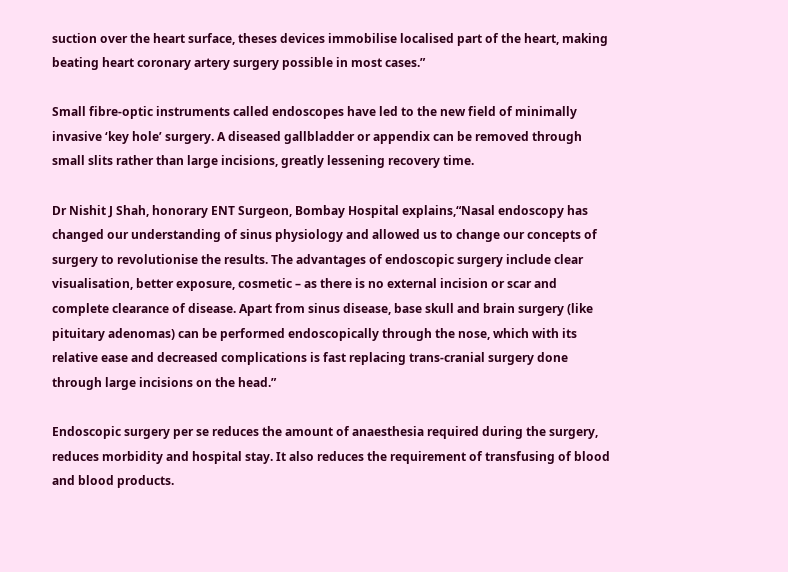suction over the heart surface, theses devices immobilise localised part of the heart, making beating heart coronary artery surgery possible in most cases.”

Small fibre-optic instruments called endoscopes have led to the new field of minimally invasive ‘key hole’ surgery. A diseased gallbladder or appendix can be removed through small slits rather than large incisions, greatly lessening recovery time.

Dr Nishit J Shah, honorary ENT Surgeon, Bombay Hospital explains,“Nasal endoscopy has changed our understanding of sinus physiology and allowed us to change our concepts of surgery to revolutionise the results. The advantages of endoscopic surgery include clear visualisation, better exposure, cosmetic – as there is no external incision or scar and complete clearance of disease. Apart from sinus disease, base skull and brain surgery (like pituitary adenomas) can be performed endoscopically through the nose, which with its relative ease and decreased complications is fast replacing trans-cranial surgery done through large incisions on the head.”

Endoscopic surgery per se reduces the amount of anaesthesia required during the surgery, reduces morbidity and hospital stay. It also reduces the requirement of transfusing of blood and blood products.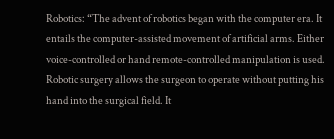Robotics: “The advent of robotics began with the computer era. It entails the computer-assisted movement of artificial arms. Either voice-controlled or hand remote-controlled manipulation is used. Robotic surgery allows the surgeon to operate without putting his hand into the surgical field. It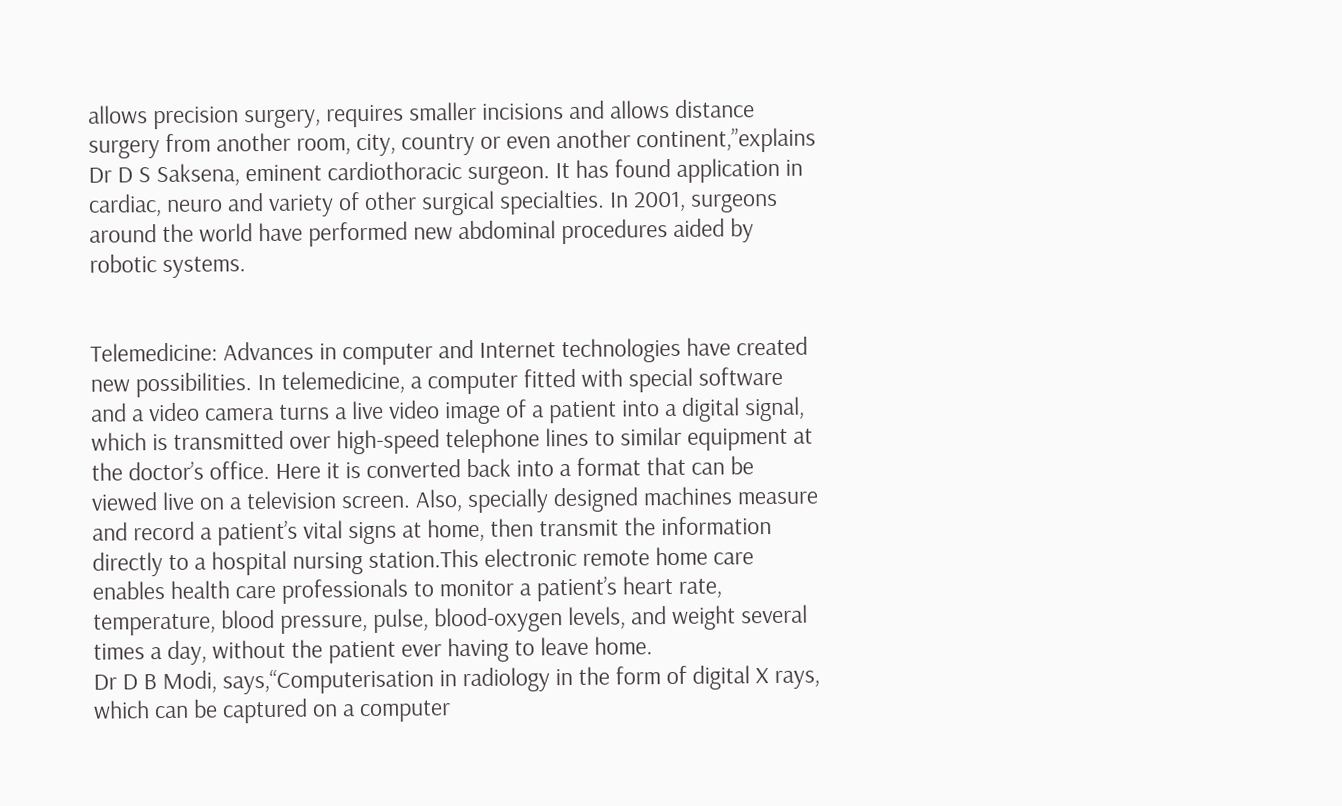allows precision surgery, requires smaller incisions and allows distance surgery from another room, city, country or even another continent,”explains Dr D S Saksena, eminent cardiothoracic surgeon. It has found application in cardiac, neuro and variety of other surgical specialties. In 2001, surgeons around the world have performed new abdominal procedures aided by robotic systems.


Telemedicine: Advances in computer and Internet technologies have created new possibilities. In telemedicine, a computer fitted with special software and a video camera turns a live video image of a patient into a digital signal, which is transmitted over high-speed telephone lines to similar equipment at the doctor’s office. Here it is converted back into a format that can be viewed live on a television screen. Also, specially designed machines measure and record a patient’s vital signs at home, then transmit the information directly to a hospital nursing station.This electronic remote home care enables health care professionals to monitor a patient’s heart rate, temperature, blood pressure, pulse, blood-oxygen levels, and weight several times a day, without the patient ever having to leave home.
Dr D B Modi, says,“Computerisation in radiology in the form of digital X rays, which can be captured on a computer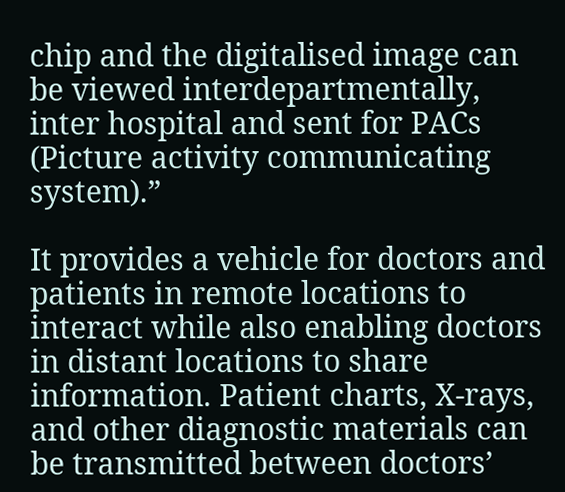chip and the digitalised image can be viewed interdepartmentally, inter hospital and sent for PACs (Picture activity communicating system).”

It provides a vehicle for doctors and patients in remote locations to interact while also enabling doctors in distant locations to share information. Patient charts, X-rays, and other diagnostic materials can be transmitted between doctors’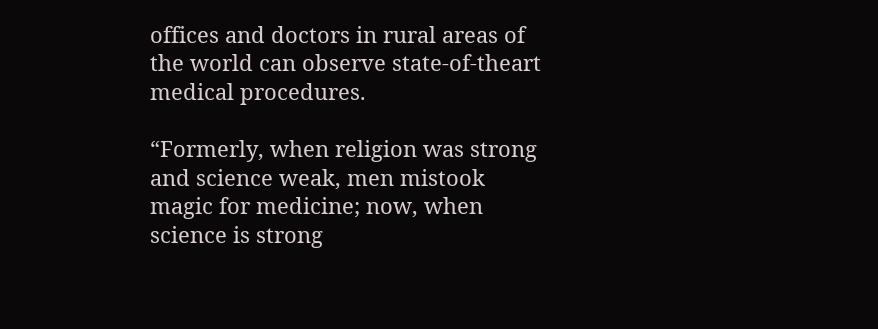offices and doctors in rural areas of the world can observe state-of-theart medical procedures.

“Formerly, when religion was strong and science weak, men mistook magic for medicine; now, when science is strong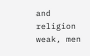and religion weak, men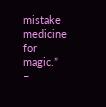mistake medicine for magic.”  –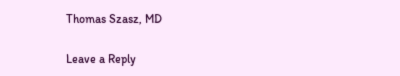Thomas Szasz, MD

Leave a Reply